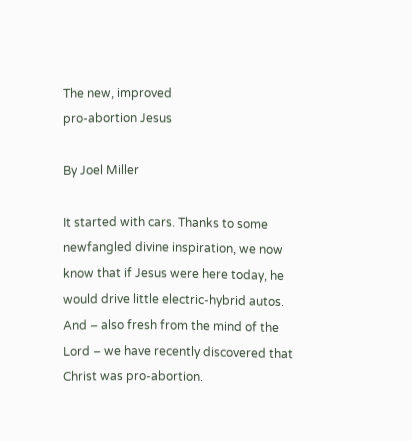The new, improved
pro-abortion Jesus

By Joel Miller

It started with cars. Thanks to some newfangled divine inspiration, we now know that if Jesus were here today, he would drive little electric-hybrid autos. And – also fresh from the mind of the Lord – we have recently discovered that Christ was pro-abortion.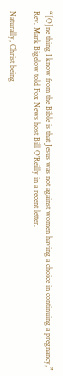“[O]ne thing I know from the Bible is that Jesus was not against women having a choice in continuing a pregnancy,” Rev. Mark Bigelow told Fox News host Bill O’Reilly in a recent letter.

Naturally, Christ being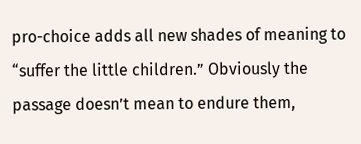pro-choice adds all new shades of meaning to “suffer the little children.” Obviously the passage doesn’t mean to endure them,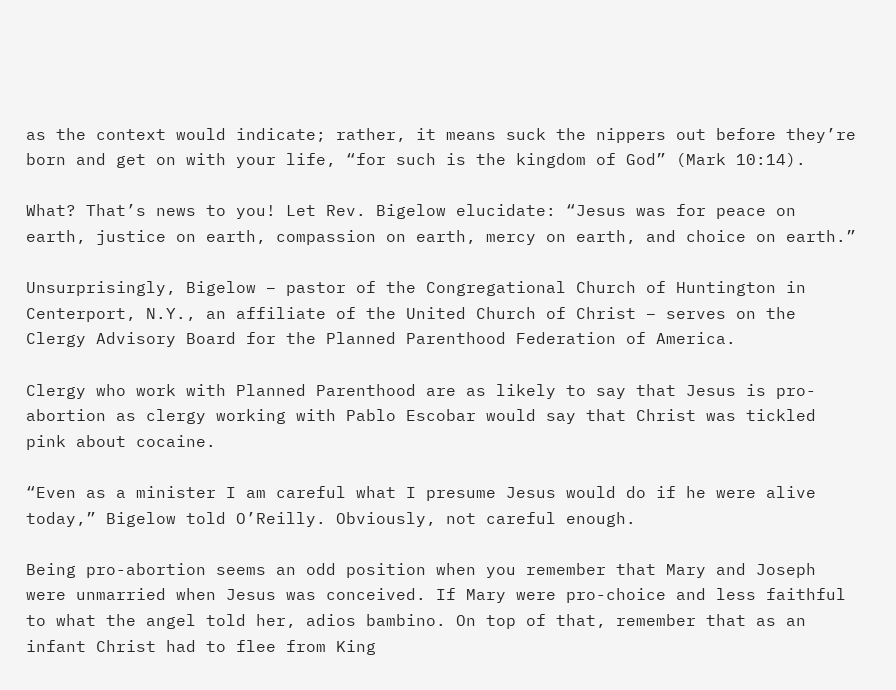as the context would indicate; rather, it means suck the nippers out before they’re born and get on with your life, “for such is the kingdom of God” (Mark 10:14).

What? That’s news to you! Let Rev. Bigelow elucidate: “Jesus was for peace on earth, justice on earth, compassion on earth, mercy on earth, and choice on earth.”

Unsurprisingly, Bigelow – pastor of the Congregational Church of Huntington in Centerport, N.Y., an affiliate of the United Church of Christ – serves on the Clergy Advisory Board for the Planned Parenthood Federation of America.

Clergy who work with Planned Parenthood are as likely to say that Jesus is pro-abortion as clergy working with Pablo Escobar would say that Christ was tickled pink about cocaine.

“Even as a minister I am careful what I presume Jesus would do if he were alive today,” Bigelow told O’Reilly. Obviously, not careful enough.

Being pro-abortion seems an odd position when you remember that Mary and Joseph were unmarried when Jesus was conceived. If Mary were pro-choice and less faithful to what the angel told her, adios bambino. On top of that, remember that as an infant Christ had to flee from King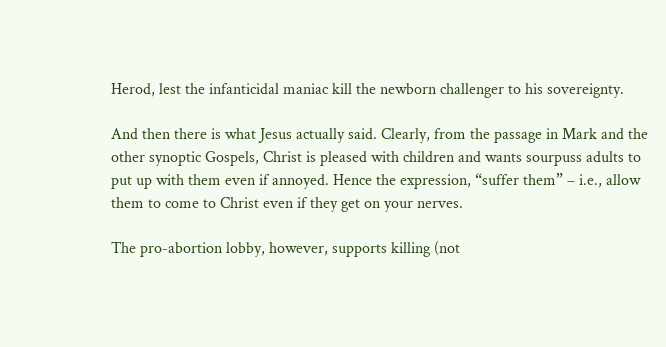Herod, lest the infanticidal maniac kill the newborn challenger to his sovereignty.

And then there is what Jesus actually said. Clearly, from the passage in Mark and the other synoptic Gospels, Christ is pleased with children and wants sourpuss adults to put up with them even if annoyed. Hence the expression, “suffer them” – i.e., allow them to come to Christ even if they get on your nerves.

The pro-abortion lobby, however, supports killing (not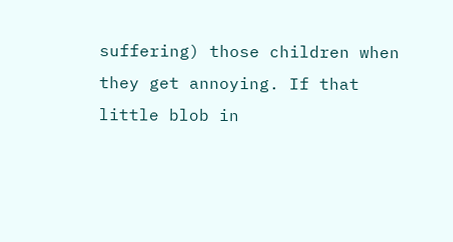suffering) those children when they get annoying. If that little blob in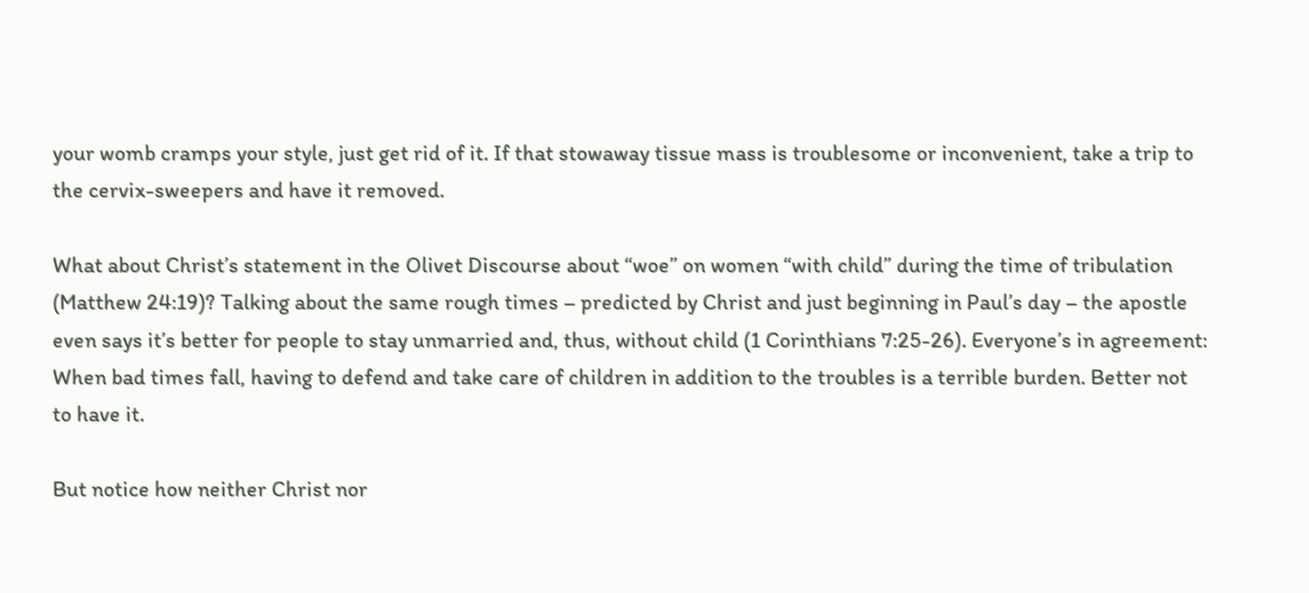your womb cramps your style, just get rid of it. If that stowaway tissue mass is troublesome or inconvenient, take a trip to the cervix-sweepers and have it removed.

What about Christ’s statement in the Olivet Discourse about “woe” on women “with child” during the time of tribulation (Matthew 24:19)? Talking about the same rough times – predicted by Christ and just beginning in Paul’s day – the apostle even says it’s better for people to stay unmarried and, thus, without child (1 Corinthians 7:25-26). Everyone’s in agreement: When bad times fall, having to defend and take care of children in addition to the troubles is a terrible burden. Better not to have it.

But notice how neither Christ nor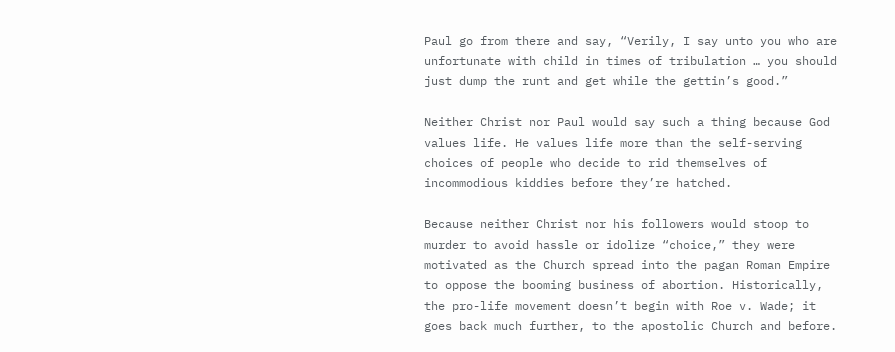Paul go from there and say, “Verily, I say unto you who are unfortunate with child in times of tribulation … you should just dump the runt and get while the gettin’s good.”

Neither Christ nor Paul would say such a thing because God values life. He values life more than the self-serving choices of people who decide to rid themselves of incommodious kiddies before they’re hatched.

Because neither Christ nor his followers would stoop to murder to avoid hassle or idolize “choice,” they were motivated as the Church spread into the pagan Roman Empire to oppose the booming business of abortion. Historically, the pro-life movement doesn’t begin with Roe v. Wade; it goes back much further, to the apostolic Church and before.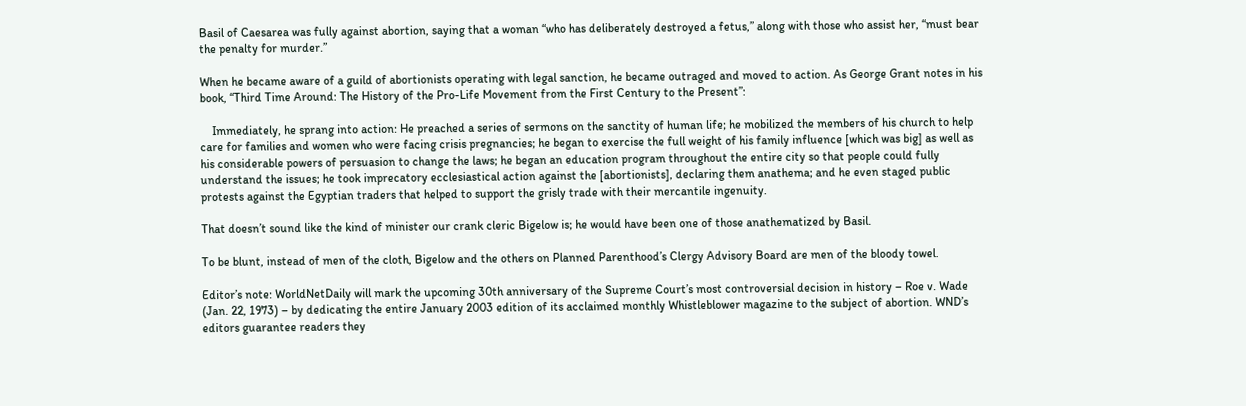Basil of Caesarea was fully against abortion, saying that a woman “who has deliberately destroyed a fetus,” along with those who assist her, “must bear the penalty for murder.”

When he became aware of a guild of abortionists operating with legal sanction, he became outraged and moved to action. As George Grant notes in his book, “Third Time Around: The History of the Pro-Life Movement from the First Century to the Present”:

    Immediately, he sprang into action: He preached a series of sermons on the sanctity of human life; he mobilized the members of his church to help care for families and women who were facing crisis pregnancies; he began to exercise the full weight of his family influence [which was big] as well as his considerable powers of persuasion to change the laws; he began an education program throughout the entire city so that people could fully understand the issues; he took imprecatory ecclesiastical action against the [abortionists], declaring them anathema; and he even staged public protests against the Egyptian traders that helped to support the grisly trade with their mercantile ingenuity.

That doesn’t sound like the kind of minister our crank cleric Bigelow is; he would have been one of those anathematized by Basil.

To be blunt, instead of men of the cloth, Bigelow and the others on Planned Parenthood’s Clergy Advisory Board are men of the bloody towel.

Editor’s note: WorldNetDaily will mark the upcoming 30th anniversary of the Supreme Court’s most controversial decision in history – Roe v. Wade (Jan. 22, 1973) – by dedicating the entire January 2003 edition of its acclaimed monthly Whistleblower magazine to the subject of abortion. WND’s editors guarantee readers they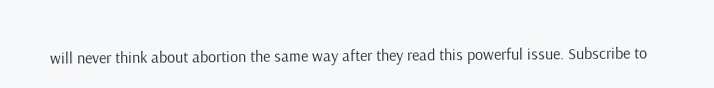will never think about abortion the same way after they read this powerful issue. Subscribe to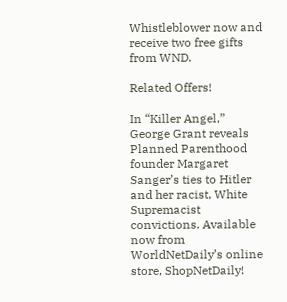Whistleblower now and receive two free gifts from WND.

Related Offers!

In “Killer Angel,” George Grant reveals Planned Parenthood founder Margaret Sanger’s ties to Hitler and her racist, White Supremacist convictions. Available now from WorldNetDaily’s online store, ShopNetDaily!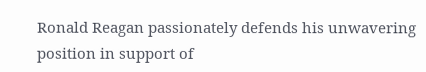Ronald Reagan passionately defends his unwavering position in support of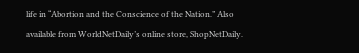life in “Abortion and the Conscience of the Nation.” Also available from WorldNetDaily’s online store, ShopNetDaily.